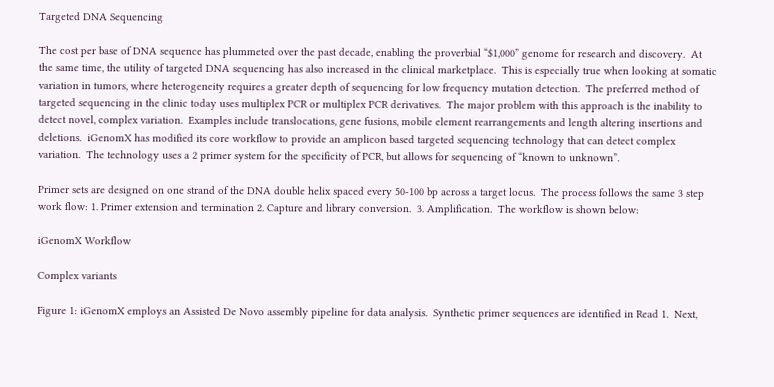Targeted DNA Sequencing

The cost per base of DNA sequence has plummeted over the past decade, enabling the proverbial “$1,000” genome for research and discovery.  At the same time, the utility of targeted DNA sequencing has also increased in the clinical marketplace.  This is especially true when looking at somatic variation in tumors, where heterogeneity requires a greater depth of sequencing for low frequency mutation detection.  The preferred method of targeted sequencing in the clinic today uses multiplex PCR or multiplex PCR derivatives.  The major problem with this approach is the inability to detect novel, complex variation.  Examples include translocations, gene fusions, mobile element rearrangements and length altering insertions and deletions.  iGenomX has modified its core workflow to provide an amplicon based targeted sequencing technology that can detect complex variation.  The technology uses a 2 primer system for the specificity of PCR, but allows for sequencing of “known to unknown”.

Primer sets are designed on one strand of the DNA double helix spaced every 50-100 bp across a target locus.  The process follows the same 3 step work flow: 1. Primer extension and termination 2. Capture and library conversion.  3. Amplification.  The workflow is shown below:

iGenomX Workflow

Complex variants

Figure 1: iGenomX employs an Assisted De Novo assembly pipeline for data analysis.  Synthetic primer sequences are identified in Read 1.  Next,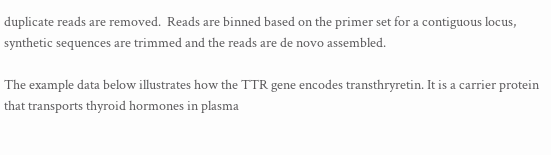duplicate reads are removed.  Reads are binned based on the primer set for a contiguous locus, synthetic sequences are trimmed and the reads are de novo assembled.

The example data below illustrates how the TTR gene encodes transthryretin. It is a carrier protein that transports thyroid hormones in plasma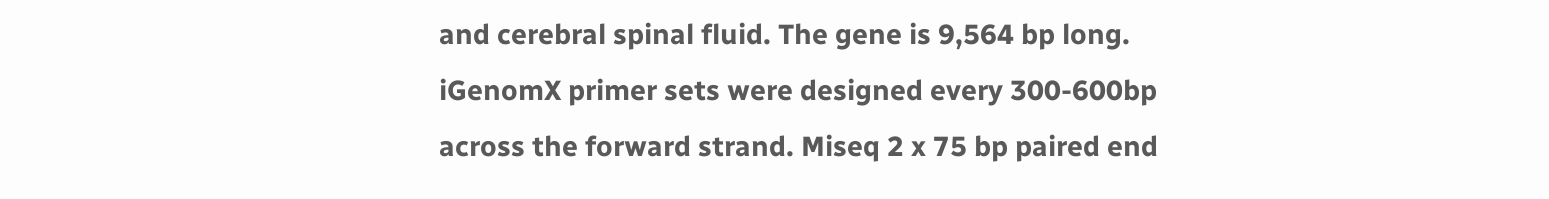and cerebral spinal fluid. The gene is 9,564 bp long. iGenomX primer sets were designed every 300-600bp across the forward strand. Miseq 2 x 75 bp paired end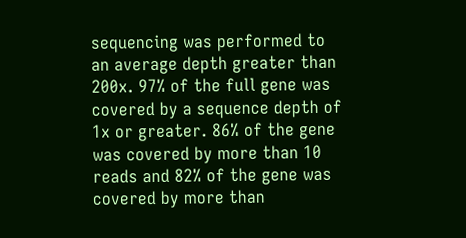sequencing was performed to an average depth greater than 200x. 97% of the full gene was covered by a sequence depth of 1x or greater. 86% of the gene was covered by more than 10 reads and 82% of the gene was covered by more than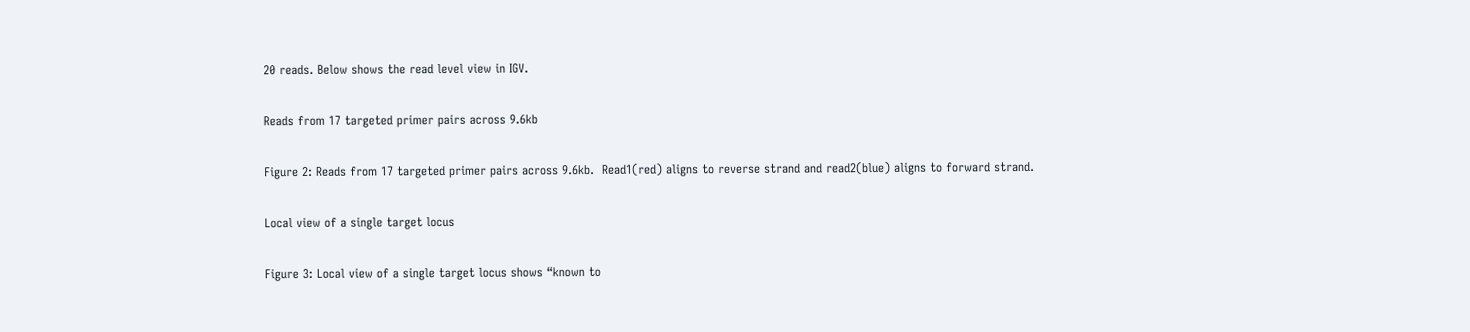20 reads. Below shows the read level view in IGV.

Reads from 17 targeted primer pairs across 9.6kb

Figure 2: Reads from 17 targeted primer pairs across 9.6kb.  Read1(red) aligns to reverse strand and read2(blue) aligns to forward strand.

Local view of a single target locus

Figure 3: Local view of a single target locus shows “known to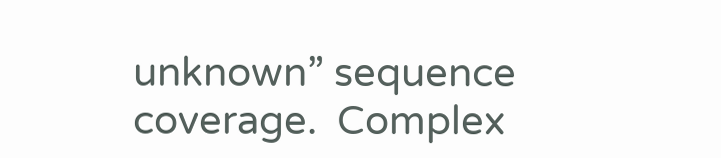unknown” sequence coverage.  Complex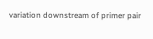variation downstream of primer pair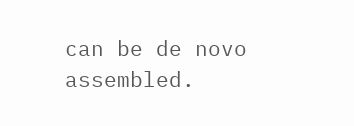can be de novo assembled.